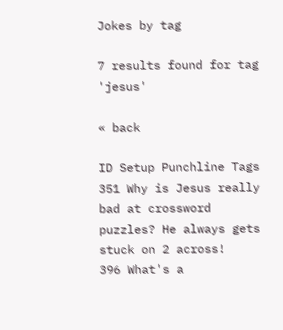Jokes by tag

7 results found for tag 'jesus'

« back

ID Setup Punchline Tags
351 Why is Jesus really bad at crossword puzzles? He always gets stuck on 2 across!
396 What's a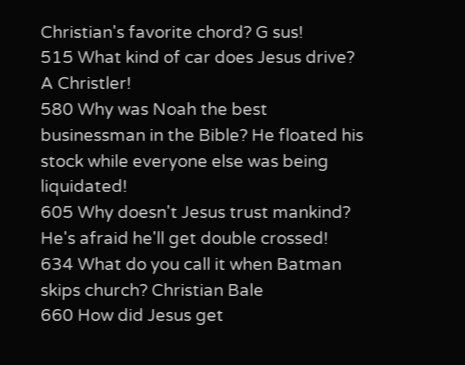Christian's favorite chord? G sus!
515 What kind of car does Jesus drive? A Christler!
580 Why was Noah the best businessman in the Bible? He floated his stock while everyone else was being liquidated!
605 Why doesn't Jesus trust mankind? He's afraid he'll get double crossed!
634 What do you call it when Batman skips church? Christian Bale
660 How did Jesus get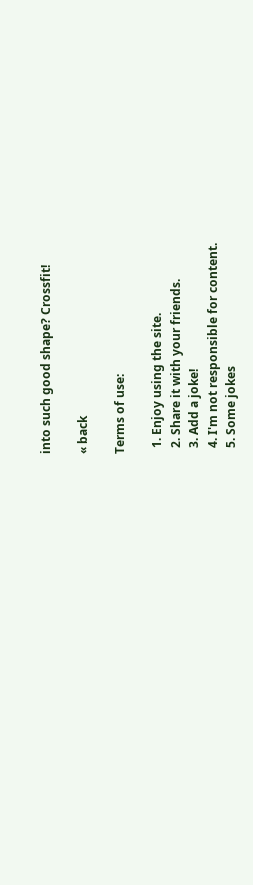into such good shape? Crossfit!

« back

Terms of use:

  1. Enjoy using the site.
  2. Share it with your friends.
  3. Add a joke!
  4. I'm not responsible for content.
  5. Some jokes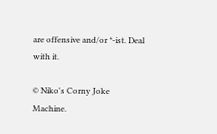are offensive and/or *-ist. Deal with it.

© Niko's Corny Joke Machine.